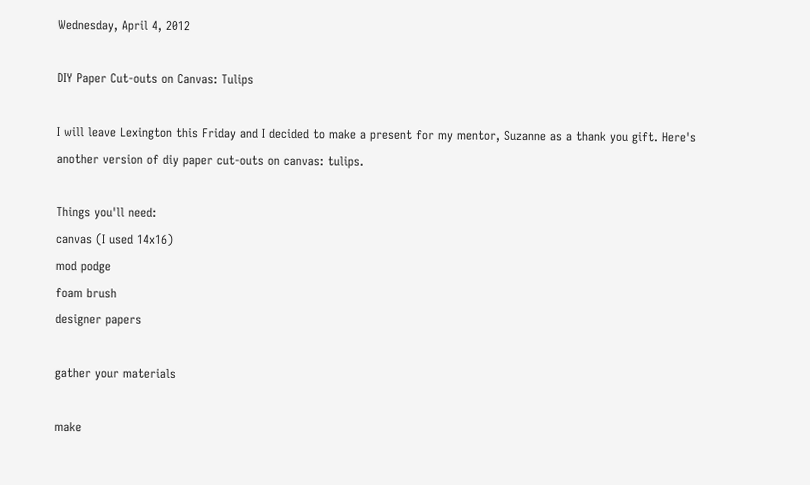Wednesday, April 4, 2012

DIY Paper Cut-outs on Canvas: Tulips

I will leave Lexington this Friday and I decided to make a present for my mentor, Suzanne as a thank you gift. Here's another version of diy paper cut-outs on canvas: tulips.

Things you'll need:
canvas (I used 14x16)
mod podge
foam brush
designer papers

gather your materials

make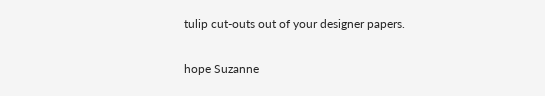tulip cut-outs out of your designer papers.

hope Suzanne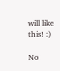will like this! :)

No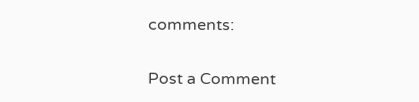comments:

Post a Comment